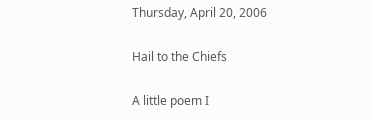Thursday, April 20, 2006

Hail to the Chiefs

A little poem I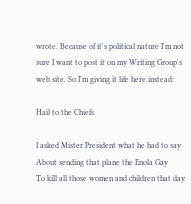wrote. Because of it's political nature I'm not sure I want to post it on my Writing Group's web site. So I'm giving it life here instead:

Hail to the Chiefs

I asked Mister President what he had to say
About sending that plane the Enola Gay
To kill all those women and children that day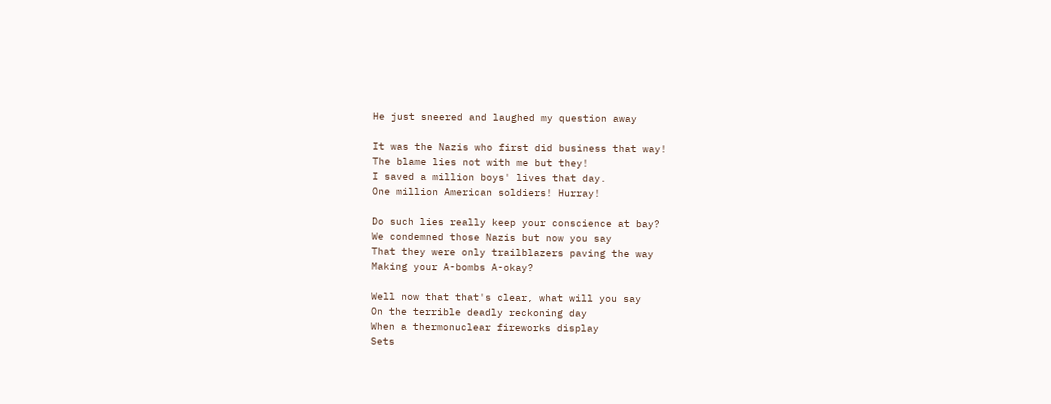He just sneered and laughed my question away

It was the Nazis who first did business that way!
The blame lies not with me but they!
I saved a million boys' lives that day.
One million American soldiers! Hurray!

Do such lies really keep your conscience at bay?
We condemned those Nazis but now you say
That they were only trailblazers paving the way
Making your A-bombs A-okay?

Well now that that's clear, what will you say
On the terrible deadly reckoning day
When a thermonuclear fireworks display
Sets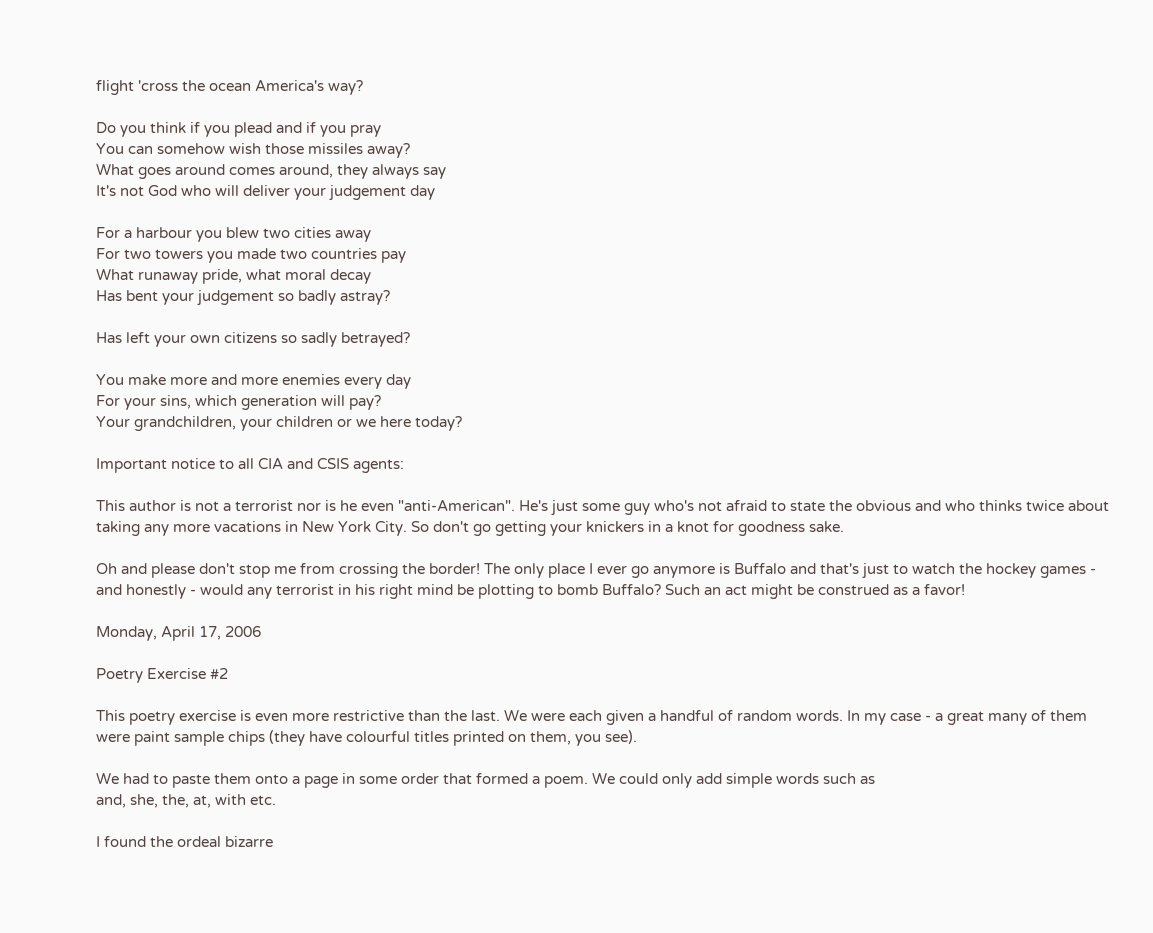flight 'cross the ocean America's way?

Do you think if you plead and if you pray
You can somehow wish those missiles away?
What goes around comes around, they always say
It's not God who will deliver your judgement day

For a harbour you blew two cities away
For two towers you made two countries pay
What runaway pride, what moral decay
Has bent your judgement so badly astray?

Has left your own citizens so sadly betrayed?

You make more and more enemies every day
For your sins, which generation will pay?
Your grandchildren, your children or we here today?

Important notice to all CIA and CSIS agents:

This author is not a terrorist nor is he even "anti-American". He's just some guy who's not afraid to state the obvious and who thinks twice about taking any more vacations in New York City. So don't go getting your knickers in a knot for goodness sake.

Oh and please don't stop me from crossing the border! The only place I ever go anymore is Buffalo and that's just to watch the hockey games - and honestly - would any terrorist in his right mind be plotting to bomb Buffalo? Such an act might be construed as a favor!

Monday, April 17, 2006

Poetry Exercise #2

This poetry exercise is even more restrictive than the last. We were each given a handful of random words. In my case - a great many of them were paint sample chips (they have colourful titles printed on them, you see).

We had to paste them onto a page in some order that formed a poem. We could only add simple words such as
and, she, the, at, with etc.

I found the ordeal bizarre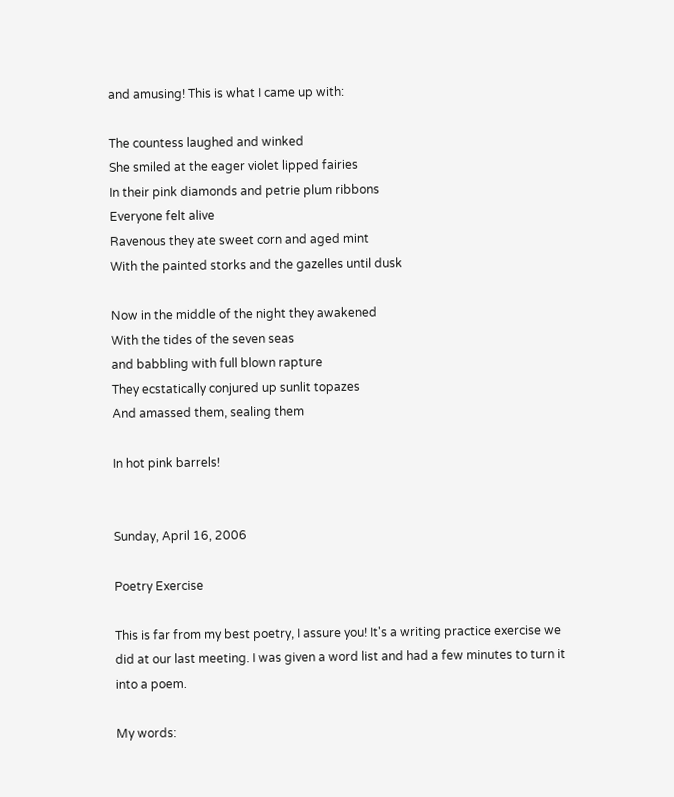and amusing! This is what I came up with:

The countess laughed and winked
She smiled at the eager violet lipped fairies
In their pink diamonds and petrie plum ribbons
Everyone felt alive
Ravenous they ate sweet corn and aged mint
With the painted storks and the gazelles until dusk

Now in the middle of the night they awakened
With the tides of the seven seas
and babbling with full blown rapture
They ecstatically conjured up sunlit topazes
And amassed them, sealing them

In hot pink barrels!


Sunday, April 16, 2006

Poetry Exercise

This is far from my best poetry, I assure you! It's a writing practice exercise we did at our last meeting. I was given a word list and had a few minutes to turn it into a poem.

My words: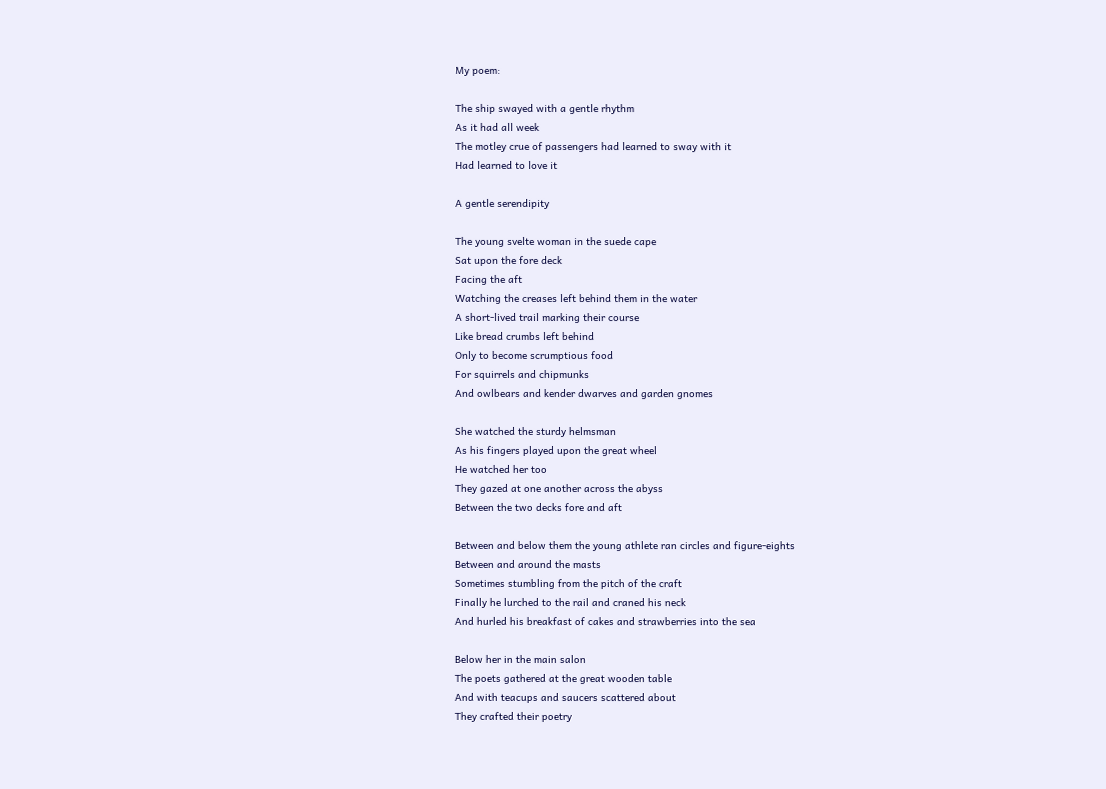My poem:

The ship swayed with a gentle rhythm
As it had all week
The motley crue of passengers had learned to sway with it
Had learned to love it

A gentle serendipity

The young svelte woman in the suede cape
Sat upon the fore deck
Facing the aft
Watching the creases left behind them in the water
A short-lived trail marking their course
Like bread crumbs left behind
Only to become scrumptious food
For squirrels and chipmunks
And owlbears and kender dwarves and garden gnomes

She watched the sturdy helmsman
As his fingers played upon the great wheel
He watched her too
They gazed at one another across the abyss
Between the two decks fore and aft

Between and below them the young athlete ran circles and figure-eights
Between and around the masts
Sometimes stumbling from the pitch of the craft
Finally he lurched to the rail and craned his neck
And hurled his breakfast of cakes and strawberries into the sea

Below her in the main salon
The poets gathered at the great wooden table
And with teacups and saucers scattered about
They crafted their poetry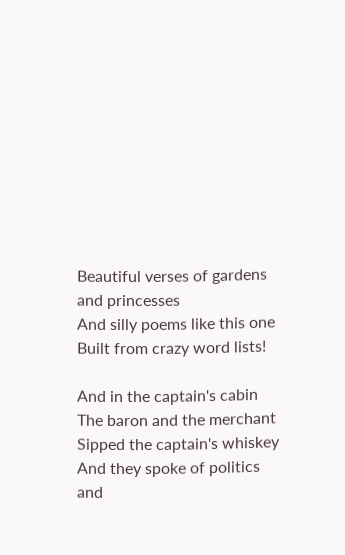Beautiful verses of gardens and princesses
And silly poems like this one
Built from crazy word lists!

And in the captain's cabin
The baron and the merchant
Sipped the captain's whiskey
And they spoke of politics and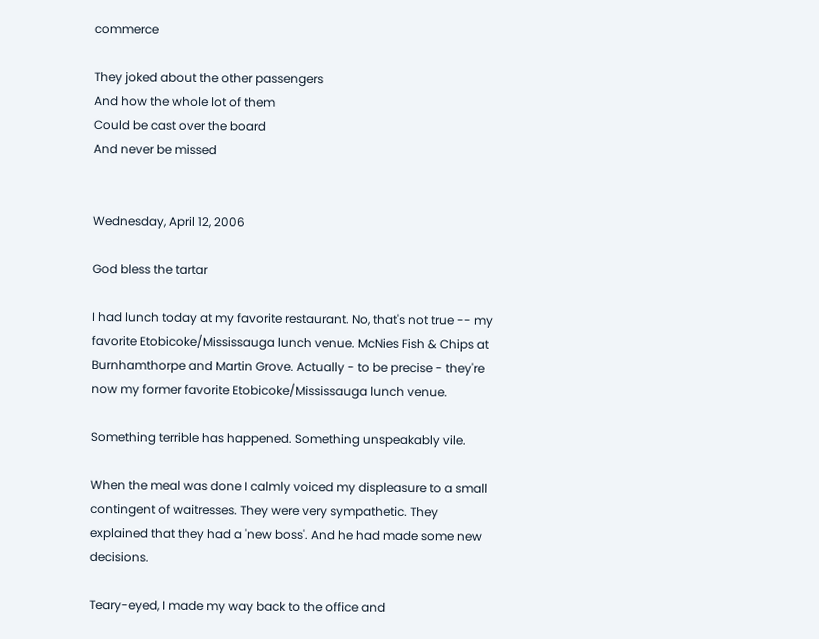commerce

They joked about the other passengers
And how the whole lot of them
Could be cast over the board
And never be missed


Wednesday, April 12, 2006

God bless the tartar

I had lunch today at my favorite restaurant. No, that's not true -- my favorite Etobicoke/Mississauga lunch venue. McNies Fish & Chips at Burnhamthorpe and Martin Grove. Actually - to be precise - they're now my former favorite Etobicoke/Mississauga lunch venue.

Something terrible has happened. Something unspeakably vile.

When the meal was done I calmly voiced my displeasure to a small contingent of waitresses. They were very sympathetic. They explained that they had a 'new boss'. And he had made some new decisions.

Teary-eyed, I made my way back to the office and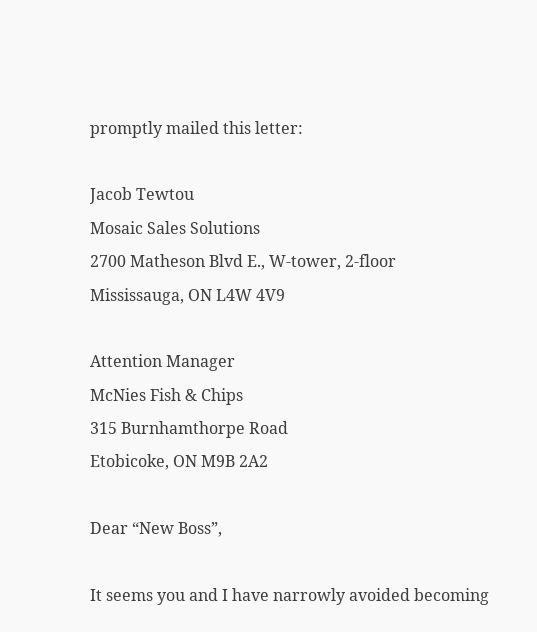promptly mailed this letter:

Jacob Tewtou
Mosaic Sales Solutions
2700 Matheson Blvd E., W-tower, 2-floor
Mississauga, ON L4W 4V9

Attention Manager
McNies Fish & Chips
315 Burnhamthorpe Road
Etobicoke, ON M9B 2A2

Dear “New Boss”,

It seems you and I have narrowly avoided becoming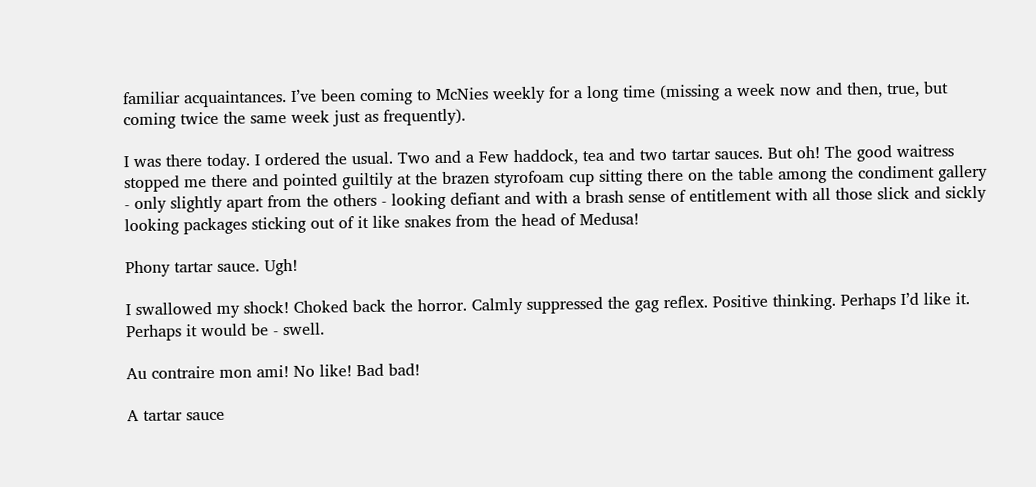familiar acquaintances. I’ve been coming to McNies weekly for a long time (missing a week now and then, true, but coming twice the same week just as frequently).

I was there today. I ordered the usual. Two and a Few haddock, tea and two tartar sauces. But oh! The good waitress stopped me there and pointed guiltily at the brazen styrofoam cup sitting there on the table among the condiment gallery - only slightly apart from the others - looking defiant and with a brash sense of entitlement with all those slick and sickly looking packages sticking out of it like snakes from the head of Medusa!

Phony tartar sauce. Ugh!

I swallowed my shock! Choked back the horror. Calmly suppressed the gag reflex. Positive thinking. Perhaps I’d like it. Perhaps it would be - swell.

Au contraire mon ami! No like! Bad bad!

A tartar sauce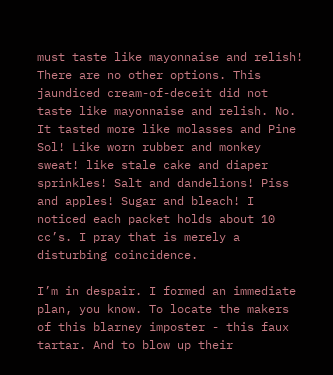must taste like mayonnaise and relish! There are no other options. This jaundiced cream-of-deceit did not taste like mayonnaise and relish. No. It tasted more like molasses and Pine Sol! Like worn rubber and monkey sweat! like stale cake and diaper sprinkles! Salt and dandelions! Piss and apples! Sugar and bleach! I noticed each packet holds about 10 cc’s. I pray that is merely a disturbing coincidence.

I’m in despair. I formed an immediate plan, you know. To locate the makers of this blarney imposter - this faux tartar. And to blow up their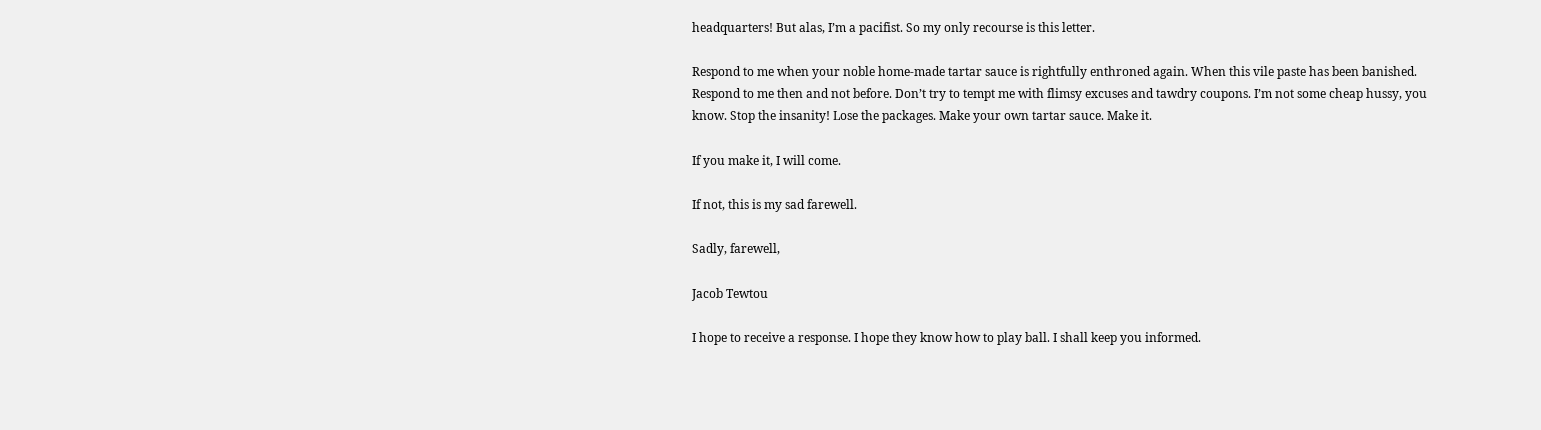headquarters! But alas, I’m a pacifist. So my only recourse is this letter.

Respond to me when your noble home-made tartar sauce is rightfully enthroned again. When this vile paste has been banished. Respond to me then and not before. Don’t try to tempt me with flimsy excuses and tawdry coupons. I’m not some cheap hussy, you know. Stop the insanity! Lose the packages. Make your own tartar sauce. Make it.

If you make it, I will come.

If not, this is my sad farewell.

Sadly, farewell,

Jacob Tewtou

I hope to receive a response. I hope they know how to play ball. I shall keep you informed.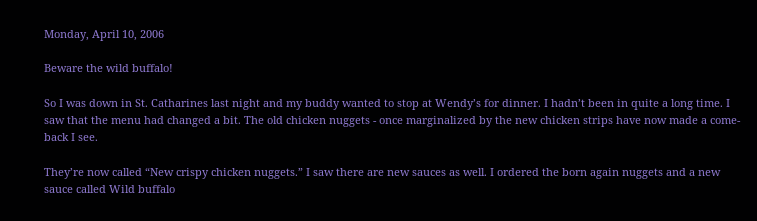Monday, April 10, 2006

Beware the wild buffalo!

So I was down in St. Catharines last night and my buddy wanted to stop at Wendy’s for dinner. I hadn’t been in quite a long time. I saw that the menu had changed a bit. The old chicken nuggets - once marginalized by the new chicken strips have now made a come-back I see.

They’re now called “New crispy chicken nuggets.” I saw there are new sauces as well. I ordered the born again nuggets and a new sauce called Wild buffalo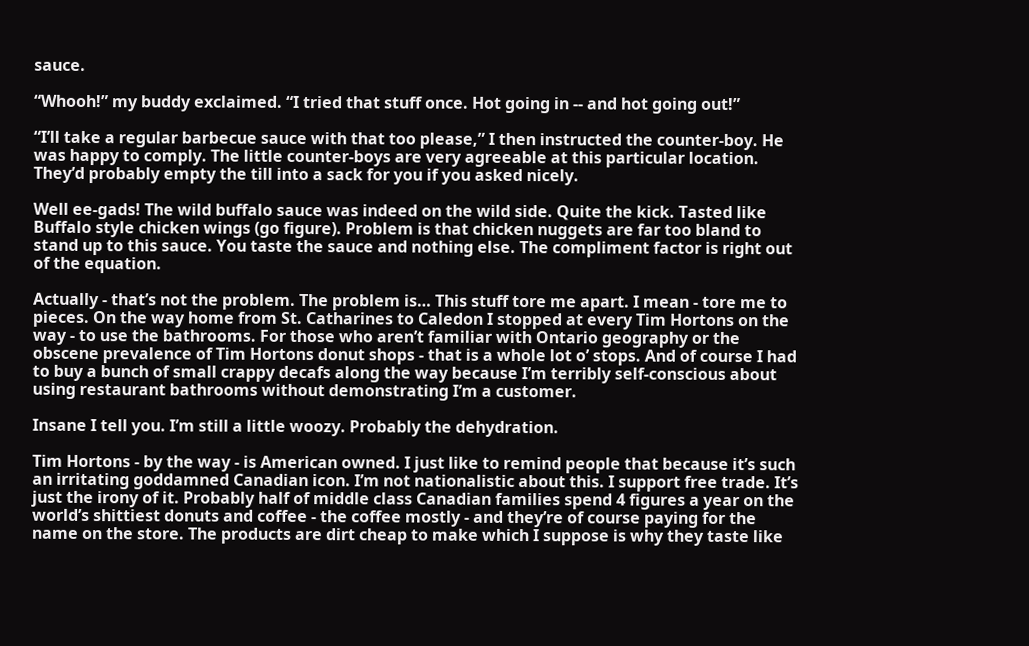sauce.

“Whooh!” my buddy exclaimed. “I tried that stuff once. Hot going in -- and hot going out!”

“I’ll take a regular barbecue sauce with that too please,” I then instructed the counter-boy. He was happy to comply. The little counter-boys are very agreeable at this particular location. They’d probably empty the till into a sack for you if you asked nicely.

Well ee-gads! The wild buffalo sauce was indeed on the wild side. Quite the kick. Tasted like Buffalo style chicken wings (go figure). Problem is that chicken nuggets are far too bland to stand up to this sauce. You taste the sauce and nothing else. The compliment factor is right out of the equation.

Actually - that’s not the problem. The problem is… This stuff tore me apart. I mean - tore me to pieces. On the way home from St. Catharines to Caledon I stopped at every Tim Hortons on the way - to use the bathrooms. For those who aren’t familiar with Ontario geography or the obscene prevalence of Tim Hortons donut shops - that is a whole lot o’ stops. And of course I had to buy a bunch of small crappy decafs along the way because I’m terribly self-conscious about using restaurant bathrooms without demonstrating I’m a customer.

Insane I tell you. I’m still a little woozy. Probably the dehydration.

Tim Hortons - by the way - is American owned. I just like to remind people that because it’s such an irritating goddamned Canadian icon. I’m not nationalistic about this. I support free trade. It’s just the irony of it. Probably half of middle class Canadian families spend 4 figures a year on the world’s shittiest donuts and coffee - the coffee mostly - and they’re of course paying for the name on the store. The products are dirt cheap to make which I suppose is why they taste like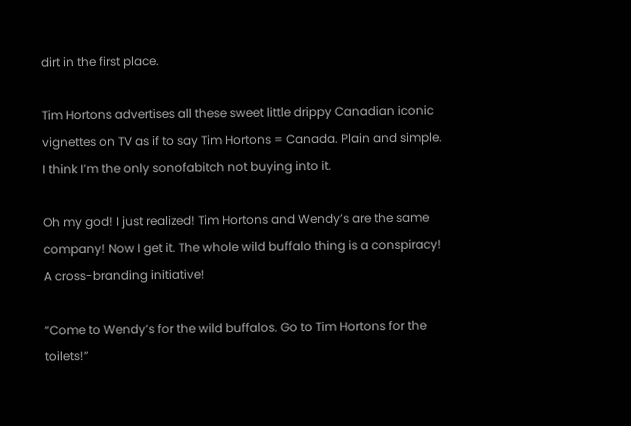dirt in the first place.

Tim Hortons advertises all these sweet little drippy Canadian iconic vignettes on TV as if to say Tim Hortons = Canada. Plain and simple. I think I’m the only sonofabitch not buying into it.

Oh my god! I just realized! Tim Hortons and Wendy’s are the same company! Now I get it. The whole wild buffalo thing is a conspiracy! A cross-branding initiative!

“Come to Wendy’s for the wild buffalos. Go to Tim Hortons for the toilets!”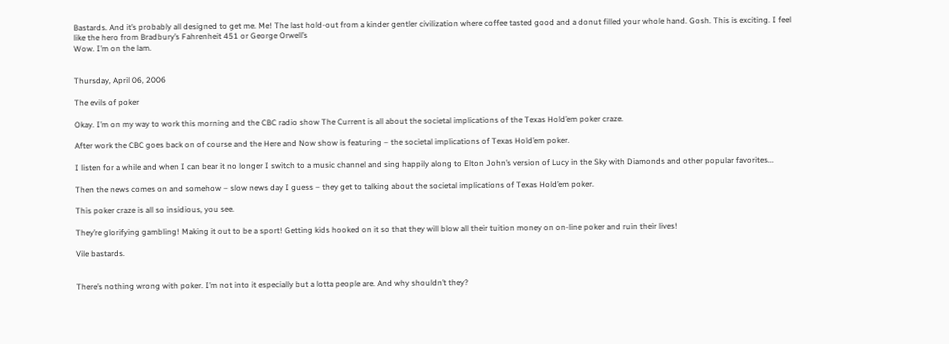Bastards. And it’s probably all designed to get me. Me! The last hold-out from a kinder gentler civilization where coffee tasted good and a donut filled your whole hand. Gosh. This is exciting. I feel like the hero from Bradbury’s Fahrenheit 451 or George Orwell’s
Wow. I’m on the lam.


Thursday, April 06, 2006

The evils of poker

Okay. I’m on my way to work this morning and the CBC radio show The Current is all about the societal implications of the Texas Hold’em poker craze.

After work the CBC goes back on of course and the Here and Now show is featuring – the societal implications of Texas Hold’em poker.

I listen for a while and when I can bear it no longer I switch to a music channel and sing happily along to Elton John’s version of Lucy in the Sky with Diamonds and other popular favorites...

Then the news comes on and somehow – slow news day I guess – they get to talking about the societal implications of Texas Hold’em poker.

This poker craze is all so insidious, you see.

They’re glorifying gambling! Making it out to be a sport! Getting kids hooked on it so that they will blow all their tuition money on on-line poker and ruin their lives!

Vile bastards.


There’s nothing wrong with poker. I’m not into it especially but a lotta people are. And why shouldn’t they?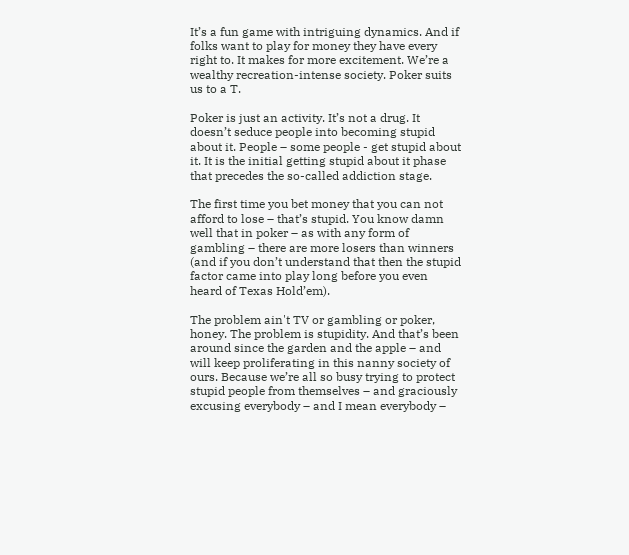It’s a fun game with intriguing dynamics. And if folks want to play for money they have every right to. It makes for more excitement. We’re a wealthy recreation-intense society. Poker suits us to a T.

Poker is just an activity. It’s not a drug. It doesn’t seduce people into becoming stupid about it. People – some people - get stupid about it. It is the initial getting stupid about it phase that precedes the so-called addiction stage.

The first time you bet money that you can not afford to lose – that’s stupid. You know damn well that in poker – as with any form of gambling – there are more losers than winners (and if you don’t understand that then the stupid factor came into play long before you even heard of Texas Hold’em).

The problem ain't TV or gambling or poker, honey. The problem is stupidity. And that’s been around since the garden and the apple – and will keep proliferating in this nanny society of ours. Because we’re all so busy trying to protect stupid people from themselves – and graciously excusing everybody – and I mean everybody –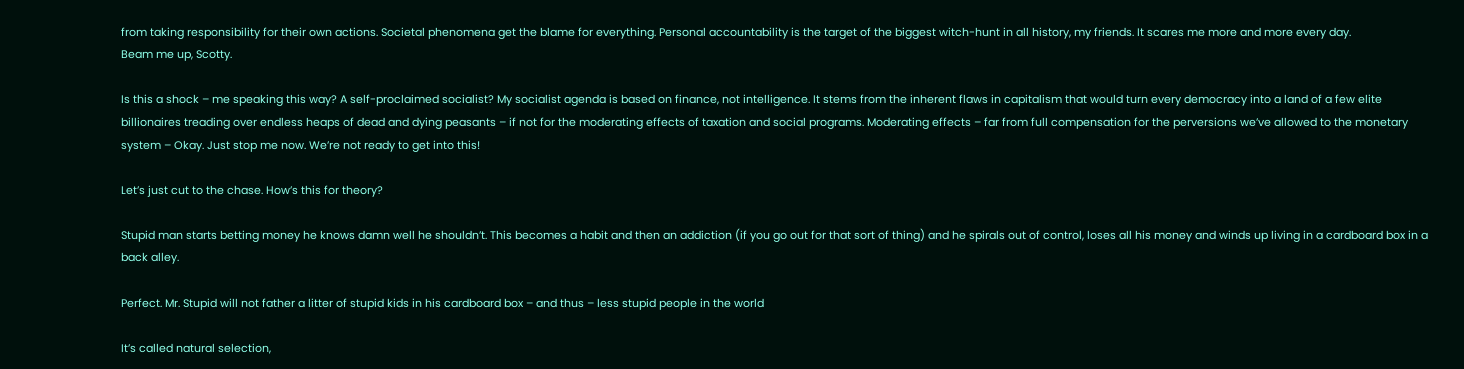from taking responsibility for their own actions. Societal phenomena get the blame for everything. Personal accountability is the target of the biggest witch-hunt in all history, my friends. It scares me more and more every day.
Beam me up, Scotty.

Is this a shock – me speaking this way? A self-proclaimed socialist? My socialist agenda is based on finance, not intelligence. It stems from the inherent flaws in capitalism that would turn every democracy into a land of a few elite billionaires treading over endless heaps of dead and dying peasants – if not for the moderating effects of taxation and social programs. Moderating effects – far from full compensation for the perversions we’ve allowed to the monetary system – Okay. Just stop me now. We’re not ready to get into this!

Let’s just cut to the chase. How’s this for theory?

Stupid man starts betting money he knows damn well he shouldn’t. This becomes a habit and then an addiction (if you go out for that sort of thing) and he spirals out of control, loses all his money and winds up living in a cardboard box in a back alley.

Perfect. Mr. Stupid will not father a litter of stupid kids in his cardboard box – and thus – less stupid people in the world

It’s called natural selection,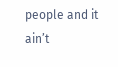people and it ain’t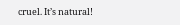cruel. It’s natural!